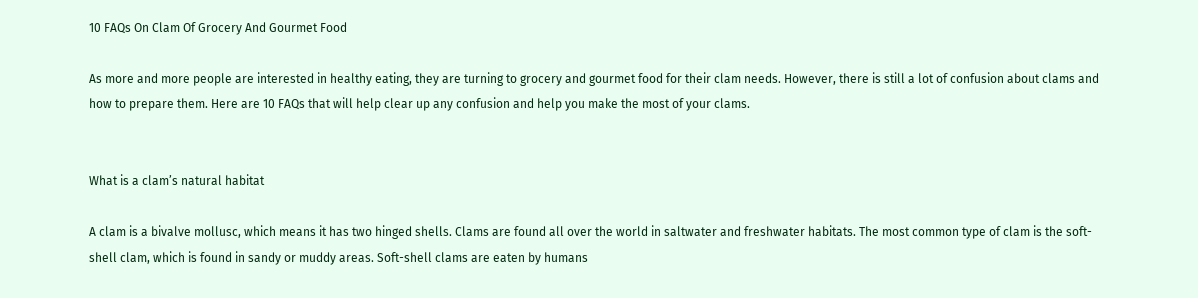10 FAQs On Clam Of Grocery And Gourmet Food

As more and more people are interested in healthy eating, they are turning to grocery and gourmet food for their clam needs. However, there is still a lot of confusion about clams and how to prepare them. Here are 10 FAQs that will help clear up any confusion and help you make the most of your clams.


What is a clam’s natural habitat

A clam is a bivalve mollusc, which means it has two hinged shells. Clams are found all over the world in saltwater and freshwater habitats. The most common type of clam is the soft-shell clam, which is found in sandy or muddy areas. Soft-shell clams are eaten by humans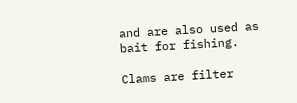and are also used as bait for fishing.

Clams are filter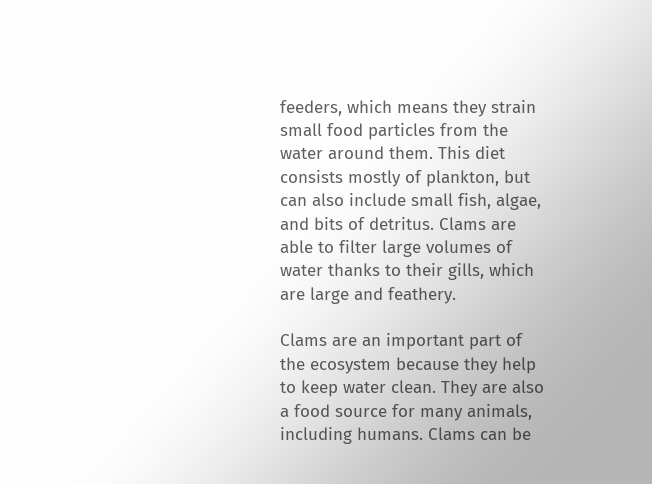feeders, which means they strain small food particles from the water around them. This diet consists mostly of plankton, but can also include small fish, algae, and bits of detritus. Clams are able to filter large volumes of water thanks to their gills, which are large and feathery.

Clams are an important part of the ecosystem because they help to keep water clean. They are also a food source for many animals, including humans. Clams can be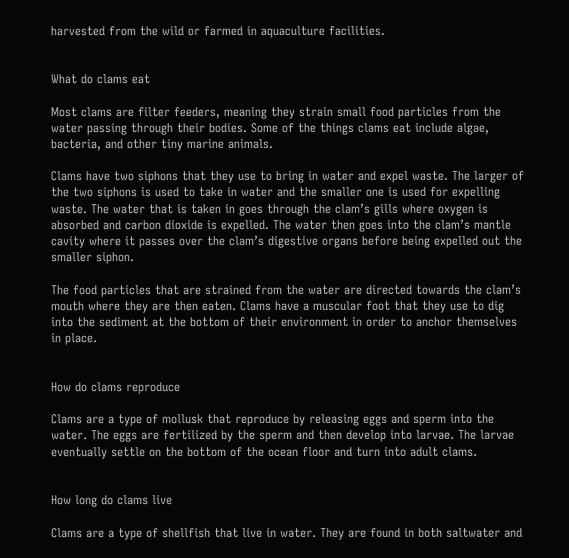harvested from the wild or farmed in aquaculture facilities.


What do clams eat

Most clams are filter feeders, meaning they strain small food particles from the water passing through their bodies. Some of the things clams eat include algae, bacteria, and other tiny marine animals.

Clams have two siphons that they use to bring in water and expel waste. The larger of the two siphons is used to take in water and the smaller one is used for expelling waste. The water that is taken in goes through the clam’s gills where oxygen is absorbed and carbon dioxide is expelled. The water then goes into the clam’s mantle cavity where it passes over the clam’s digestive organs before being expelled out the smaller siphon.

The food particles that are strained from the water are directed towards the clam’s mouth where they are then eaten. Clams have a muscular foot that they use to dig into the sediment at the bottom of their environment in order to anchor themselves in place.


How do clams reproduce

Clams are a type of mollusk that reproduce by releasing eggs and sperm into the water. The eggs are fertilized by the sperm and then develop into larvae. The larvae eventually settle on the bottom of the ocean floor and turn into adult clams.


How long do clams live

Clams are a type of shellfish that live in water. They are found in both saltwater and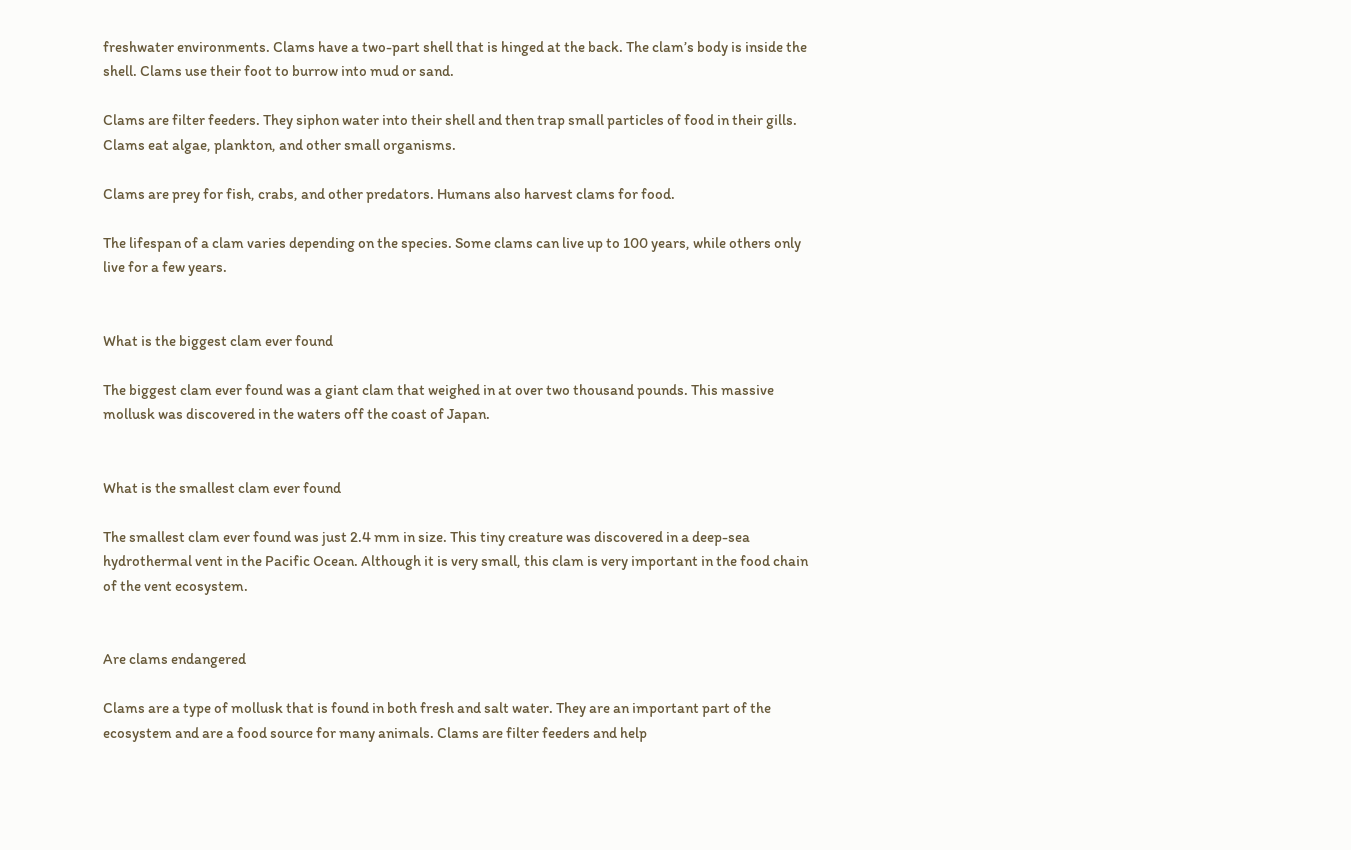freshwater environments. Clams have a two-part shell that is hinged at the back. The clam’s body is inside the shell. Clams use their foot to burrow into mud or sand.

Clams are filter feeders. They siphon water into their shell and then trap small particles of food in their gills. Clams eat algae, plankton, and other small organisms.

Clams are prey for fish, crabs, and other predators. Humans also harvest clams for food.

The lifespan of a clam varies depending on the species. Some clams can live up to 100 years, while others only live for a few years.


What is the biggest clam ever found

The biggest clam ever found was a giant clam that weighed in at over two thousand pounds. This massive mollusk was discovered in the waters off the coast of Japan.


What is the smallest clam ever found

The smallest clam ever found was just 2.4 mm in size. This tiny creature was discovered in a deep-sea hydrothermal vent in the Pacific Ocean. Although it is very small, this clam is very important in the food chain of the vent ecosystem.


Are clams endangered

Clams are a type of mollusk that is found in both fresh and salt water. They are an important part of the ecosystem and are a food source for many animals. Clams are filter feeders and help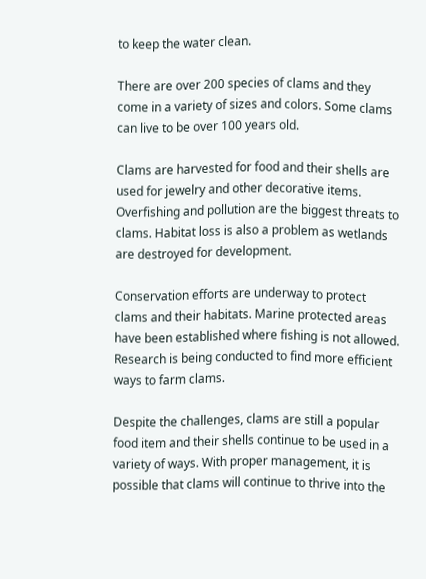to keep the water clean.

There are over 200 species of clams and they come in a variety of sizes and colors. Some clams can live to be over 100 years old.

Clams are harvested for food and their shells are used for jewelry and other decorative items. Overfishing and pollution are the biggest threats to clams. Habitat loss is also a problem as wetlands are destroyed for development.

Conservation efforts are underway to protect clams and their habitats. Marine protected areas have been established where fishing is not allowed. Research is being conducted to find more efficient ways to farm clams.

Despite the challenges, clams are still a popular food item and their shells continue to be used in a variety of ways. With proper management, it is possible that clams will continue to thrive into the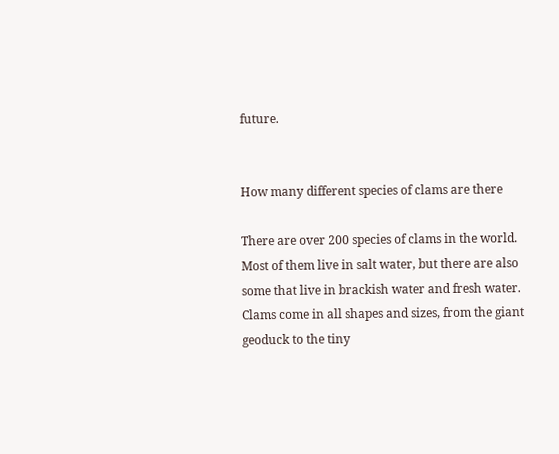future.


How many different species of clams are there

There are over 200 species of clams in the world. Most of them live in salt water, but there are also some that live in brackish water and fresh water. Clams come in all shapes and sizes, from the giant geoduck to the tiny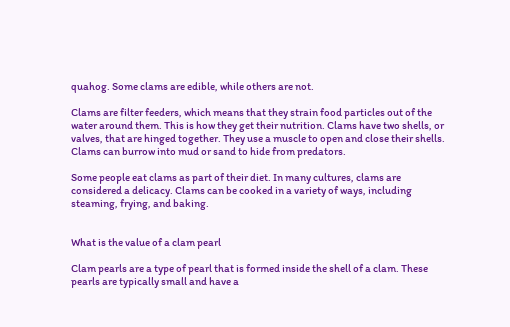quahog. Some clams are edible, while others are not.

Clams are filter feeders, which means that they strain food particles out of the water around them. This is how they get their nutrition. Clams have two shells, or valves, that are hinged together. They use a muscle to open and close their shells. Clams can burrow into mud or sand to hide from predators.

Some people eat clams as part of their diet. In many cultures, clams are considered a delicacy. Clams can be cooked in a variety of ways, including steaming, frying, and baking.


What is the value of a clam pearl

Clam pearls are a type of pearl that is formed inside the shell of a clam. These pearls are typically small and have a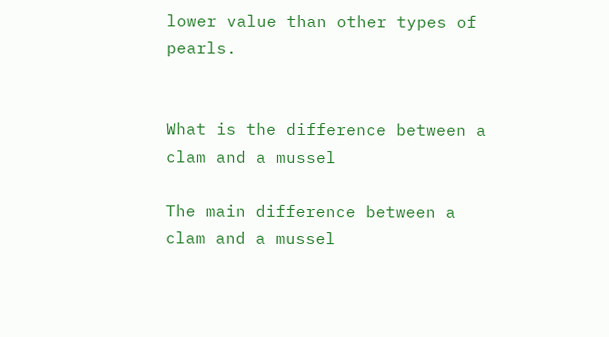lower value than other types of pearls.


What is the difference between a clam and a mussel

The main difference between a clam and a mussel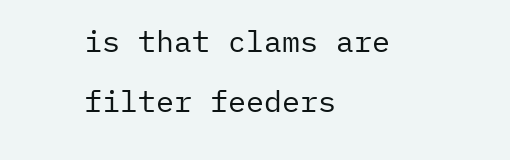is that clams are filter feeders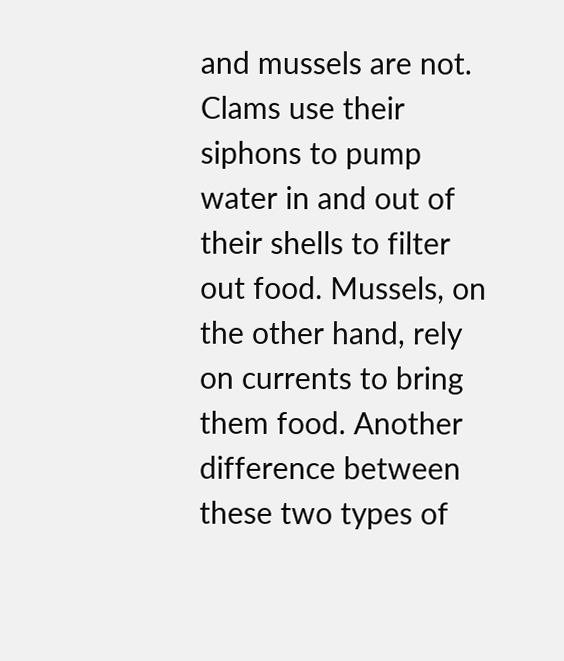and mussels are not. Clams use their siphons to pump water in and out of their shells to filter out food. Mussels, on the other hand, rely on currents to bring them food. Another difference between these two types of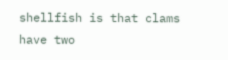shellfish is that clams have two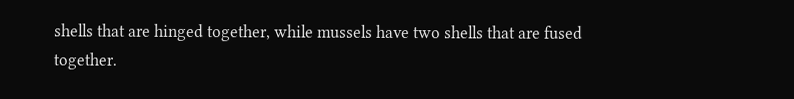shells that are hinged together, while mussels have two shells that are fused together.